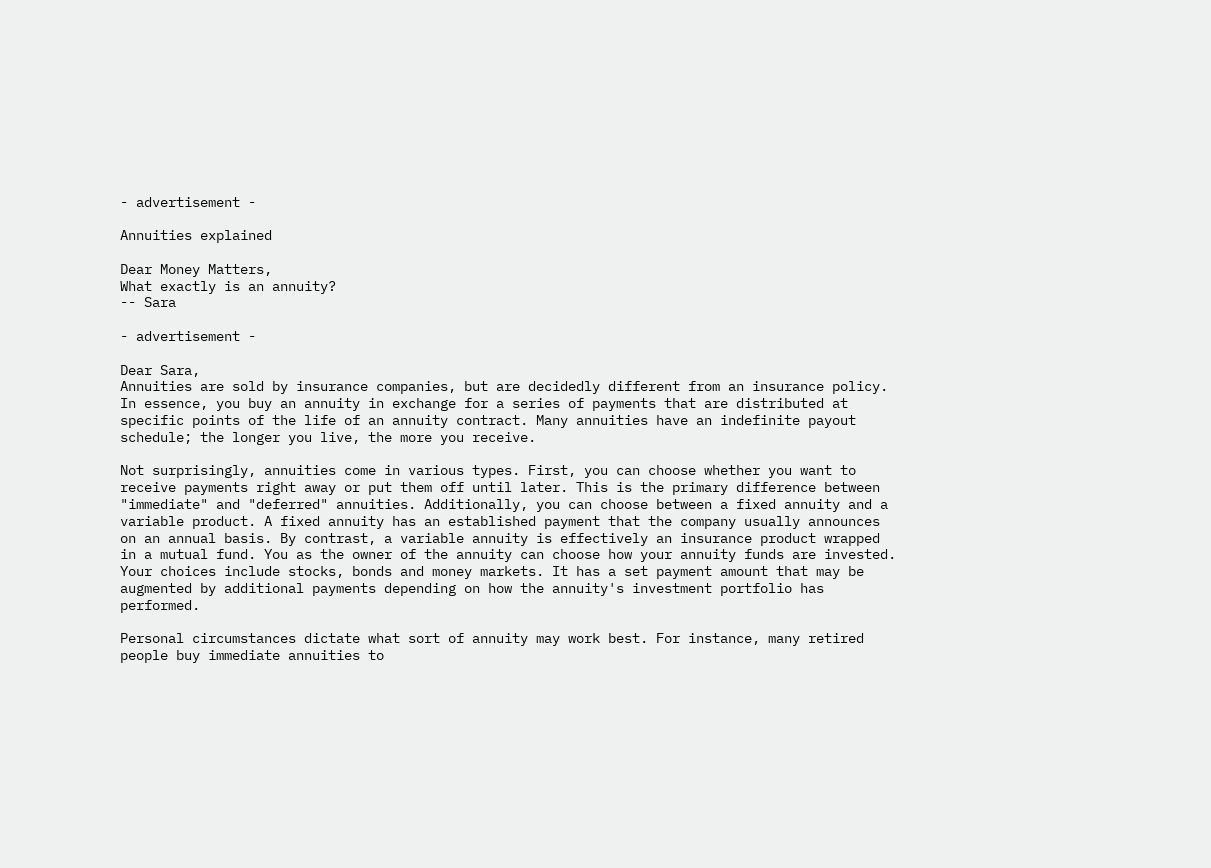- advertisement -

Annuities explained

Dear Money Matters,
What exactly is an annuity?
-- Sara

- advertisement -

Dear Sara,
Annuities are sold by insurance companies, but are decidedly different from an insurance policy. In essence, you buy an annuity in exchange for a series of payments that are distributed at specific points of the life of an annuity contract. Many annuities have an indefinite payout schedule; the longer you live, the more you receive.

Not surprisingly, annuities come in various types. First, you can choose whether you want to receive payments right away or put them off until later. This is the primary difference between "immediate" and "deferred" annuities. Additionally, you can choose between a fixed annuity and a variable product. A fixed annuity has an established payment that the company usually announces on an annual basis. By contrast, a variable annuity is effectively an insurance product wrapped in a mutual fund. You as the owner of the annuity can choose how your annuity funds are invested. Your choices include stocks, bonds and money markets. It has a set payment amount that may be augmented by additional payments depending on how the annuity's investment portfolio has performed.

Personal circumstances dictate what sort of annuity may work best. For instance, many retired people buy immediate annuities to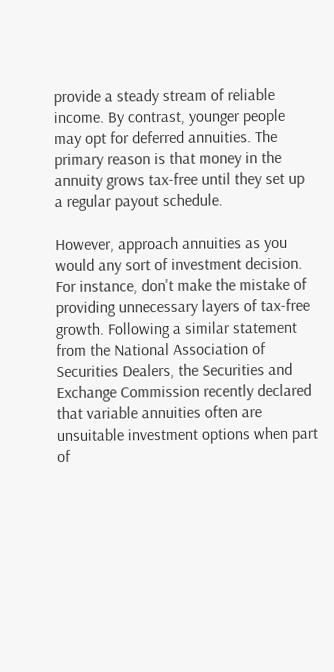provide a steady stream of reliable income. By contrast, younger people may opt for deferred annuities. The primary reason is that money in the annuity grows tax-free until they set up a regular payout schedule.

However, approach annuities as you would any sort of investment decision. For instance, don't make the mistake of providing unnecessary layers of tax-free growth. Following a similar statement from the National Association of Securities Dealers, the Securities and Exchange Commission recently declared that variable annuities often are unsuitable investment options when part of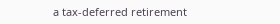a tax-deferred retirement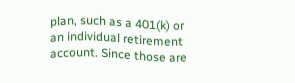plan, such as a 401(k) or an individual retirement account. Since those are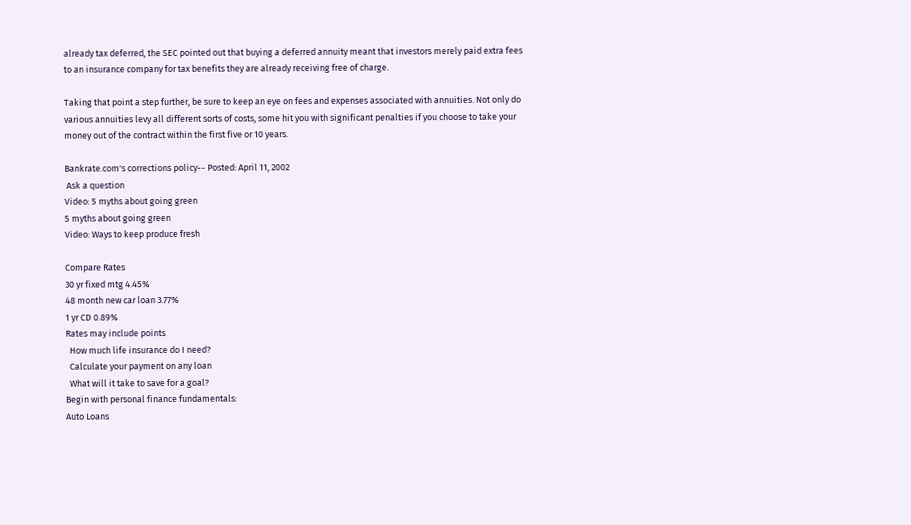already tax deferred, the SEC pointed out that buying a deferred annuity meant that investors merely paid extra fees to an insurance company for tax benefits they are already receiving free of charge.

Taking that point a step further, be sure to keep an eye on fees and expenses associated with annuities. Not only do various annuities levy all different sorts of costs, some hit you with significant penalties if you choose to take your money out of the contract within the first five or 10 years.

Bankrate.com's corrections policy-- Posted: April 11, 2002
 Ask a question
Video: 5 myths about going green
5 myths about going green
Video: Ways to keep produce fresh

Compare Rates
30 yr fixed mtg 4.45%
48 month new car loan 3.77%
1 yr CD 0.89%
Rates may include points
  How much life insurance do I need?
  Calculate your payment on any loan
  What will it take to save for a goal?
Begin with personal finance fundamentals:
Auto Loans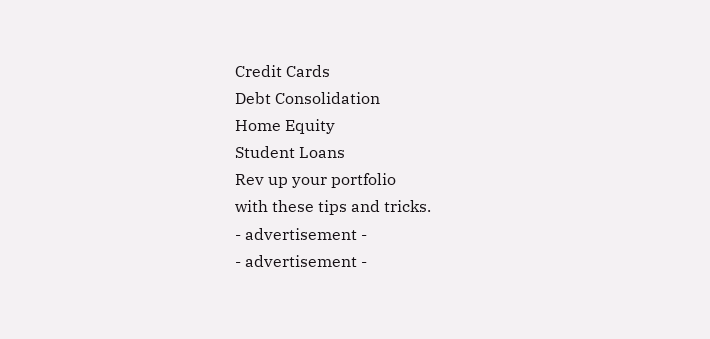Credit Cards
Debt Consolidation
Home Equity
Student Loans
Rev up your portfolio
with these tips and tricks.
- advertisement -
- advertisement -